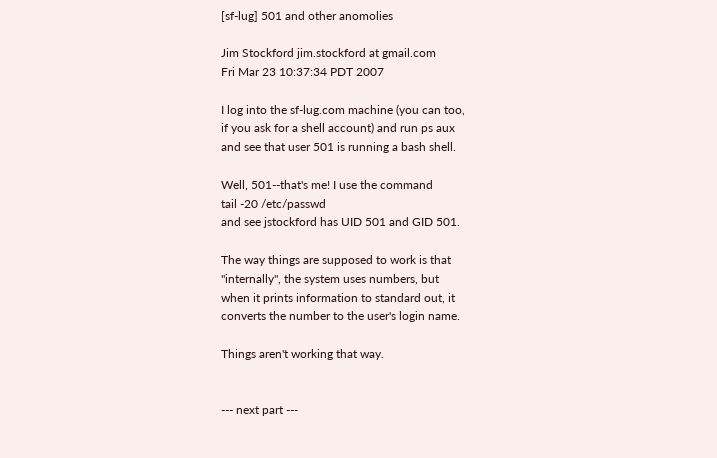[sf-lug] 501 and other anomolies

Jim Stockford jim.stockford at gmail.com
Fri Mar 23 10:37:34 PDT 2007

I log into the sf-lug.com machine (you can too,
if you ask for a shell account) and run ps aux
and see that user 501 is running a bash shell.

Well, 501--that's me! I use the command
tail -20 /etc/passwd
and see jstockford has UID 501 and GID 501.

The way things are supposed to work is that
"internally", the system uses numbers, but
when it prints information to standard out, it
converts the number to the user's login name.

Things aren't working that way.


--- next part ---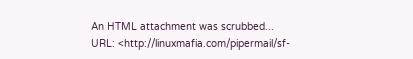An HTML attachment was scrubbed...
URL: <http://linuxmafia.com/pipermail/sf-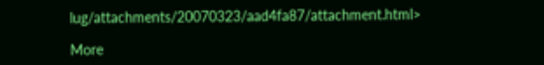lug/attachments/20070323/aad4fa87/attachment.html>

More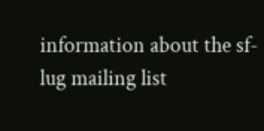information about the sf-lug mailing list